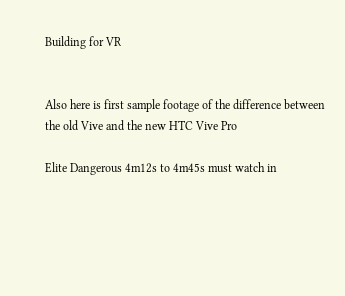Building for VR


Also here is first sample footage of the difference between the old Vive and the new HTC Vive Pro

Elite Dangerous 4m12s to 4m45s must watch in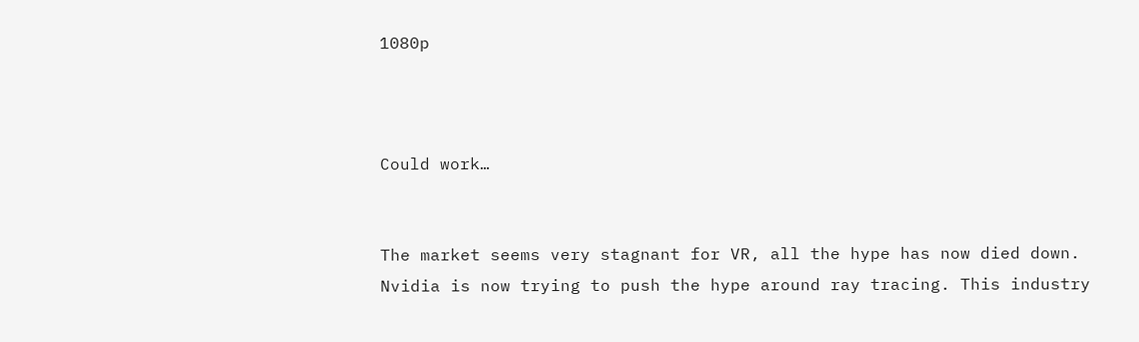1080p



Could work…


The market seems very stagnant for VR, all the hype has now died down. Nvidia is now trying to push the hype around ray tracing. This industry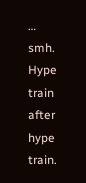… smh. Hype train after hype train.